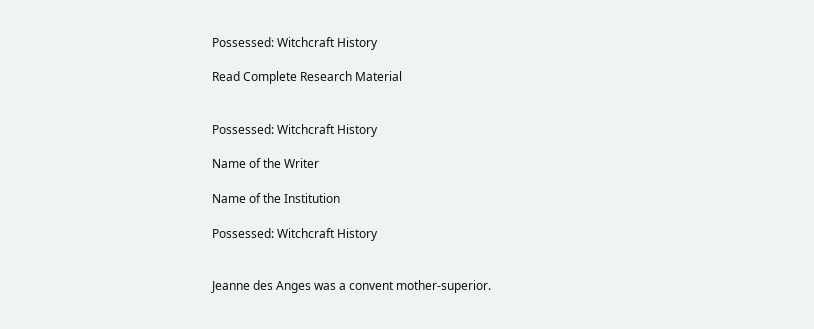Possessed: Witchcraft History

Read Complete Research Material


Possessed: Witchcraft History

Name of the Writer

Name of the Institution

Possessed: Witchcraft History


Jeanne des Anges was a convent mother-superior.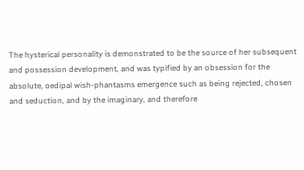The hysterical personality is demonstrated to be the source of her subsequent and possession development, and was typified by an obsession for the absolute, oedipal wish-phantasms emergence such as being rejected, chosen and seduction, and by the imaginary, and therefore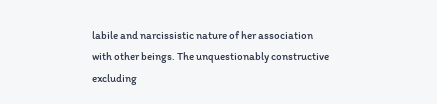labile and narcissistic nature of her association with other beings. The unquestionably constructive excluding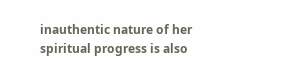inauthentic nature of her spiritual progress is also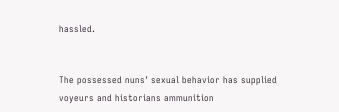hassled.


The possessed nuns' sexual behavior has supplied voyeurs and historians ammunition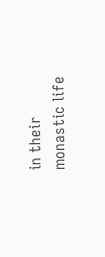in their monastic life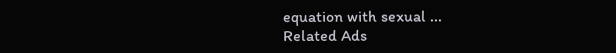equation with sexual ...
Related Ads